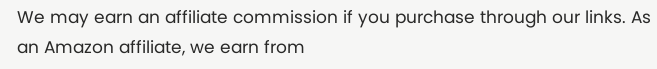We may earn an affiliate commission if you purchase through our links. As an Amazon affiliate, we earn from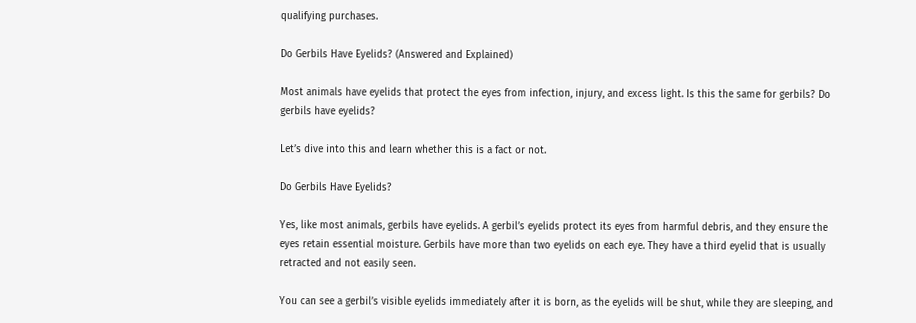qualifying purchases.

Do Gerbils Have Eyelids? (Answered and Explained)

Most animals have eyelids that protect the eyes from infection, injury, and excess light. Is this the same for gerbils? Do gerbils have eyelids?

Let’s dive into this and learn whether this is a fact or not.

Do Gerbils Have Eyelids?

Yes, like most animals, gerbils have eyelids. A gerbil’s eyelids protect its eyes from harmful debris, and they ensure the eyes retain essential moisture. Gerbils have more than two eyelids on each eye. They have a third eyelid that is usually retracted and not easily seen.

You can see a gerbil’s visible eyelids immediately after it is born, as the eyelids will be shut, while they are sleeping, and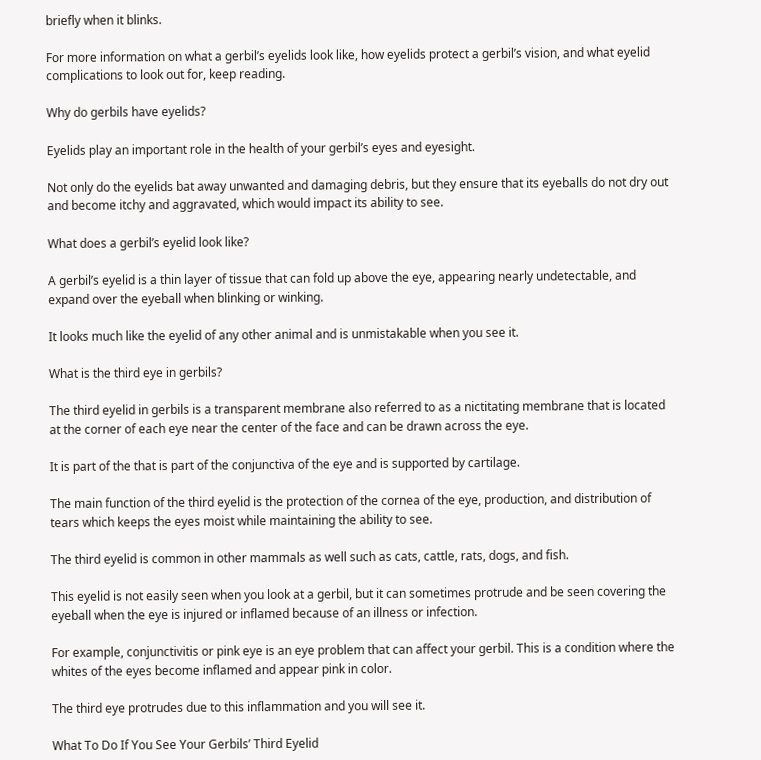briefly when it blinks.

For more information on what a gerbil’s eyelids look like, how eyelids protect a gerbil’s vision, and what eyelid complications to look out for, keep reading.

Why do gerbils have eyelids?

Eyelids play an important role in the health of your gerbil’s eyes and eyesight.

Not only do the eyelids bat away unwanted and damaging debris, but they ensure that its eyeballs do not dry out and become itchy and aggravated, which would impact its ability to see.

What does a gerbil’s eyelid look like?

A gerbil’s eyelid is a thin layer of tissue that can fold up above the eye, appearing nearly undetectable, and expand over the eyeball when blinking or winking.

It looks much like the eyelid of any other animal and is unmistakable when you see it.

What is the third eye in gerbils?

The third eyelid in gerbils is a transparent membrane also referred to as a nictitating membrane that is located at the corner of each eye near the center of the face and can be drawn across the eye.

It is part of the that is part of the conjunctiva of the eye and is supported by cartilage.

The main function of the third eyelid is the protection of the cornea of the eye, production, and distribution of tears which keeps the eyes moist while maintaining the ability to see.

The third eyelid is common in other mammals as well such as cats, cattle, rats, dogs, and fish.

This eyelid is not easily seen when you look at a gerbil, but it can sometimes protrude and be seen covering the eyeball when the eye is injured or inflamed because of an illness or infection.

For example, conjunctivitis or pink eye is an eye problem that can affect your gerbil. This is a condition where the whites of the eyes become inflamed and appear pink in color.

The third eye protrudes due to this inflammation and you will see it.

What To Do If You See Your Gerbils’ Third Eyelid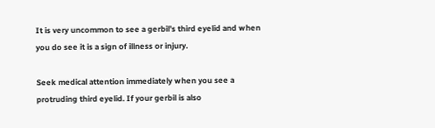It is very uncommon to see a gerbil’s third eyelid and when you do see it is a sign of illness or injury.

Seek medical attention immediately when you see a protruding third eyelid. If your gerbil is also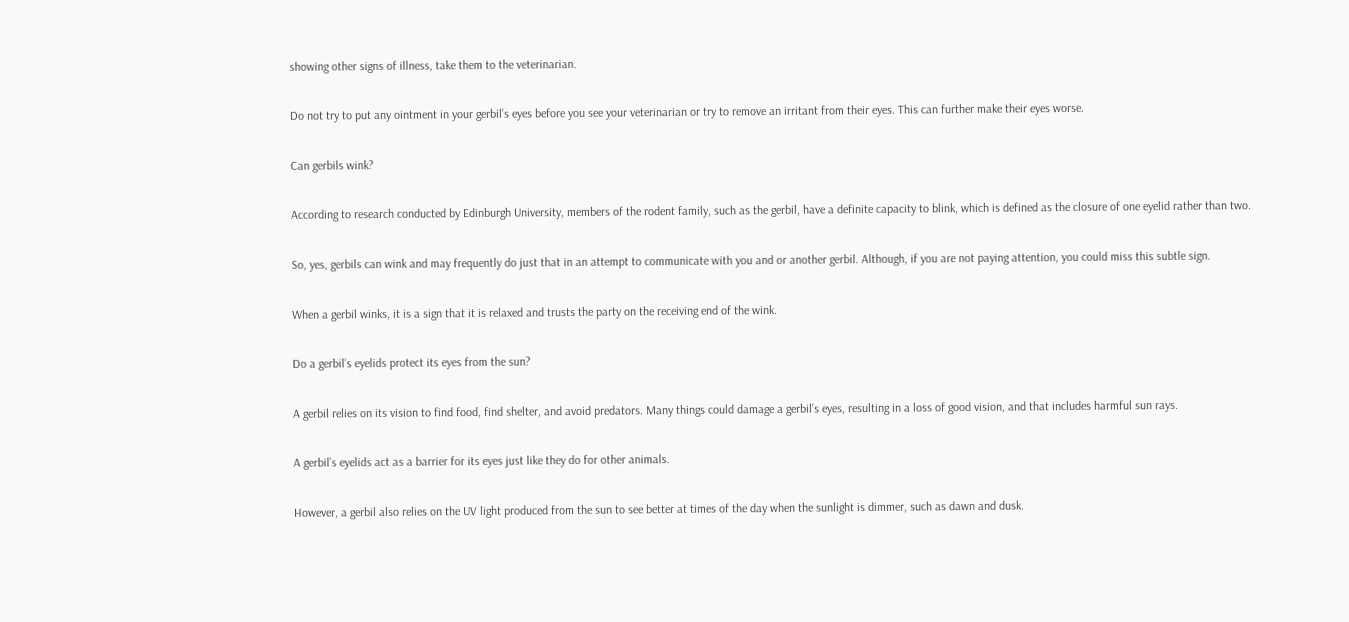showing other signs of illness, take them to the veterinarian.

Do not try to put any ointment in your gerbil’s eyes before you see your veterinarian or try to remove an irritant from their eyes. This can further make their eyes worse.

Can gerbils wink?

According to research conducted by Edinburgh University, members of the rodent family, such as the gerbil, have a definite capacity to blink, which is defined as the closure of one eyelid rather than two.

So, yes, gerbils can wink and may frequently do just that in an attempt to communicate with you and or another gerbil. Although, if you are not paying attention, you could miss this subtle sign.

When a gerbil winks, it is a sign that it is relaxed and trusts the party on the receiving end of the wink.

Do a gerbil’s eyelids protect its eyes from the sun?

A gerbil relies on its vision to find food, find shelter, and avoid predators. Many things could damage a gerbil’s eyes, resulting in a loss of good vision, and that includes harmful sun rays.

A gerbil’s eyelids act as a barrier for its eyes just like they do for other animals.

However, a gerbil also relies on the UV light produced from the sun to see better at times of the day when the sunlight is dimmer, such as dawn and dusk.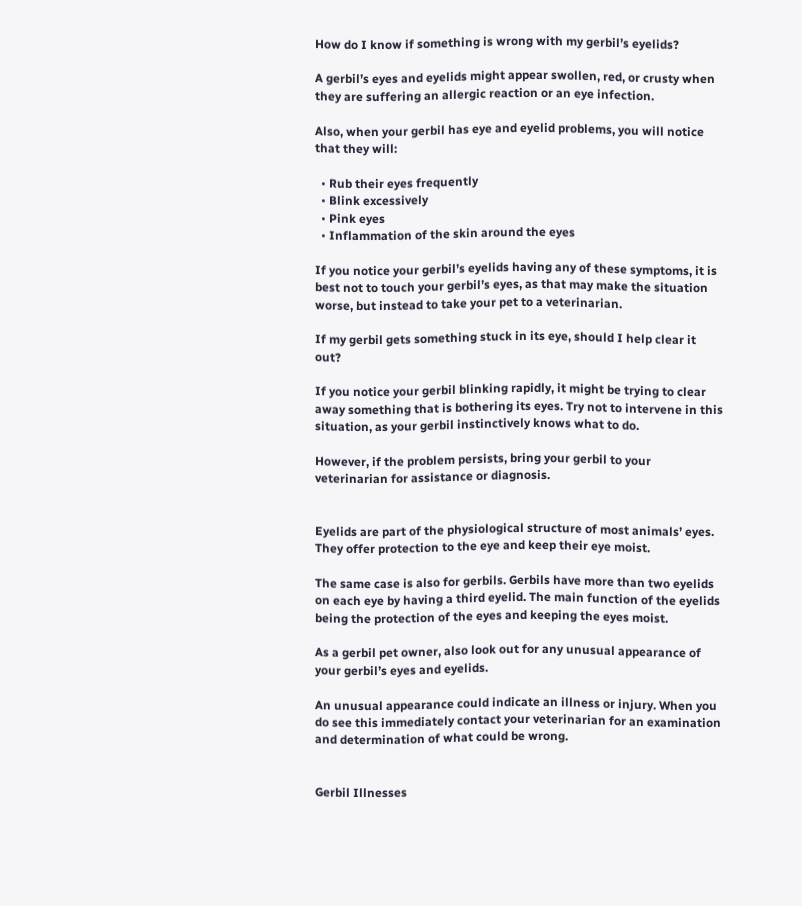How do I know if something is wrong with my gerbil’s eyelids?

A gerbil’s eyes and eyelids might appear swollen, red, or crusty when they are suffering an allergic reaction or an eye infection.

Also, when your gerbil has eye and eyelid problems, you will notice that they will:

  • Rub their eyes frequently
  • Blink excessively
  • Pink eyes
  • Inflammation of the skin around the eyes

If you notice your gerbil’s eyelids having any of these symptoms, it is best not to touch your gerbil’s eyes, as that may make the situation worse, but instead to take your pet to a veterinarian.

If my gerbil gets something stuck in its eye, should I help clear it out?

If you notice your gerbil blinking rapidly, it might be trying to clear away something that is bothering its eyes. Try not to intervene in this situation, as your gerbil instinctively knows what to do.

However, if the problem persists, bring your gerbil to your veterinarian for assistance or diagnosis.


Eyelids are part of the physiological structure of most animals’ eyes. They offer protection to the eye and keep their eye moist.

The same case is also for gerbils. Gerbils have more than two eyelids on each eye by having a third eyelid. The main function of the eyelids being the protection of the eyes and keeping the eyes moist.

As a gerbil pet owner, also look out for any unusual appearance of your gerbil’s eyes and eyelids.

An unusual appearance could indicate an illness or injury. When you do see this immediately contact your veterinarian for an examination and determination of what could be wrong.


Gerbil Illnesses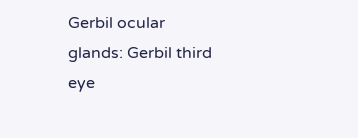Gerbil ocular glands: Gerbil third eye